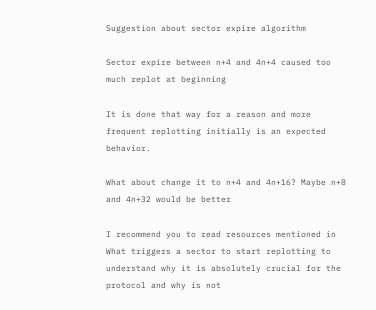Suggestion about sector expire algorithm

Sector expire between n+4 and 4n+4 caused too much replot at beginning

It is done that way for a reason and more frequent replotting initially is an expected behavior.

What about change it to n+4 and 4n+16? Maybe n+8 and 4n+32 would be better

I recommend you to read resources mentioned in What triggers a sector to start replotting to understand why it is absolutely crucial for the protocol and why is not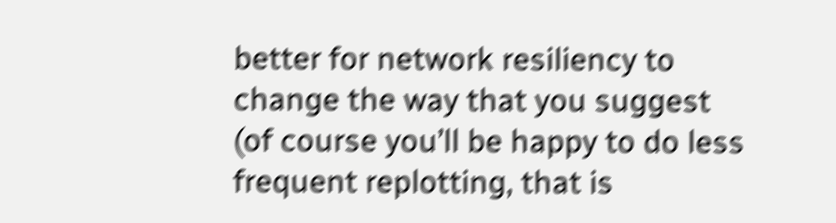better for network resiliency to change the way that you suggest (of course you’ll be happy to do less frequent replotting, that is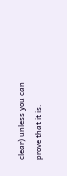clear) unless you can prove that it is.